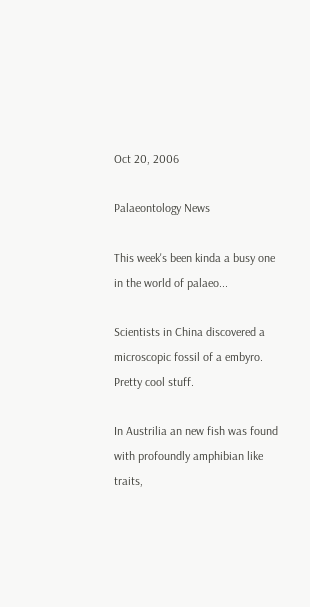Oct 20, 2006

Palaeontology News

This week's been kinda a busy one in the world of palaeo...

Scientists in China discovered a microscopic fossil of a embyro. Pretty cool stuff.

In Austrilia an new fish was found with profoundly amphibian like traits,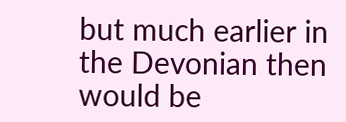but much earlier in the Devonian then would be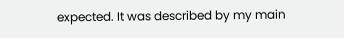expected. It was described by my main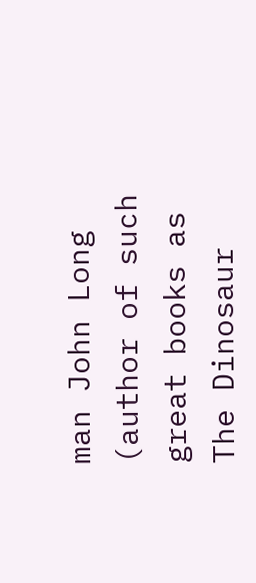man John Long (author of such great books as The Dinosaur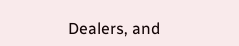Dealers, and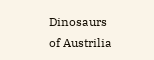Dinosaurs of Austrilia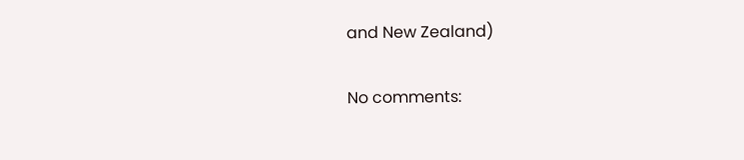and New Zealand)

No comments: